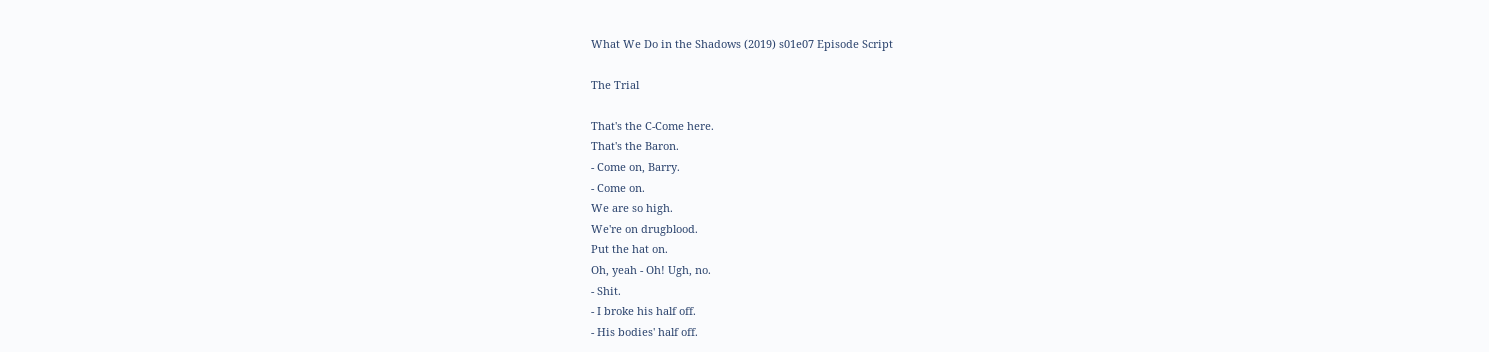What We Do in the Shadows (2019) s01e07 Episode Script

The Trial

That's the C-Come here.
That's the Baron.
- Come on, Barry.
- Come on.
We are so high.
We're on drugblood.
Put the hat on.
Oh, yeah - Oh! Ugh, no.
- Shit.
- I broke his half off.
- His bodies' half off.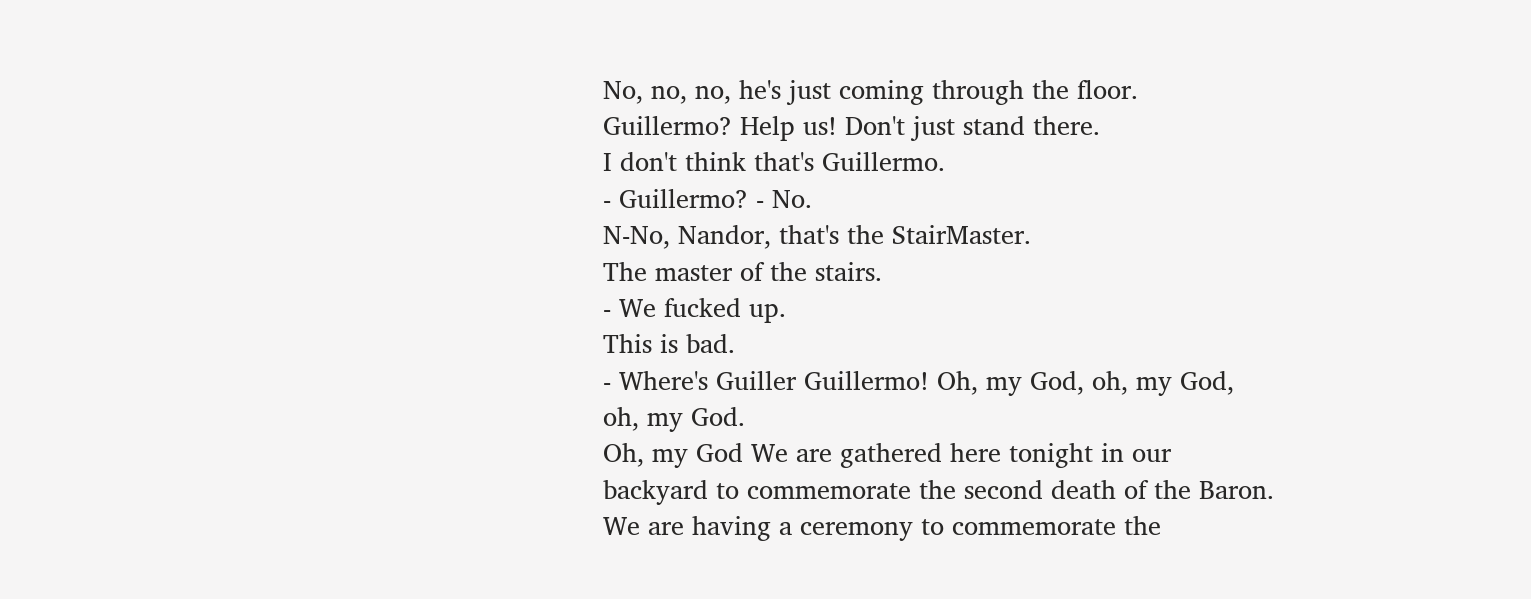No, no, no, he's just coming through the floor.
Guillermo? Help us! Don't just stand there.
I don't think that's Guillermo.
- Guillermo? - No.
N-No, Nandor, that's the StairMaster.
The master of the stairs.
- We fucked up.
This is bad.
- Where's Guiller Guillermo! Oh, my God, oh, my God, oh, my God.
Oh, my God We are gathered here tonight in our backyard to commemorate the second death of the Baron.
We are having a ceremony to commemorate the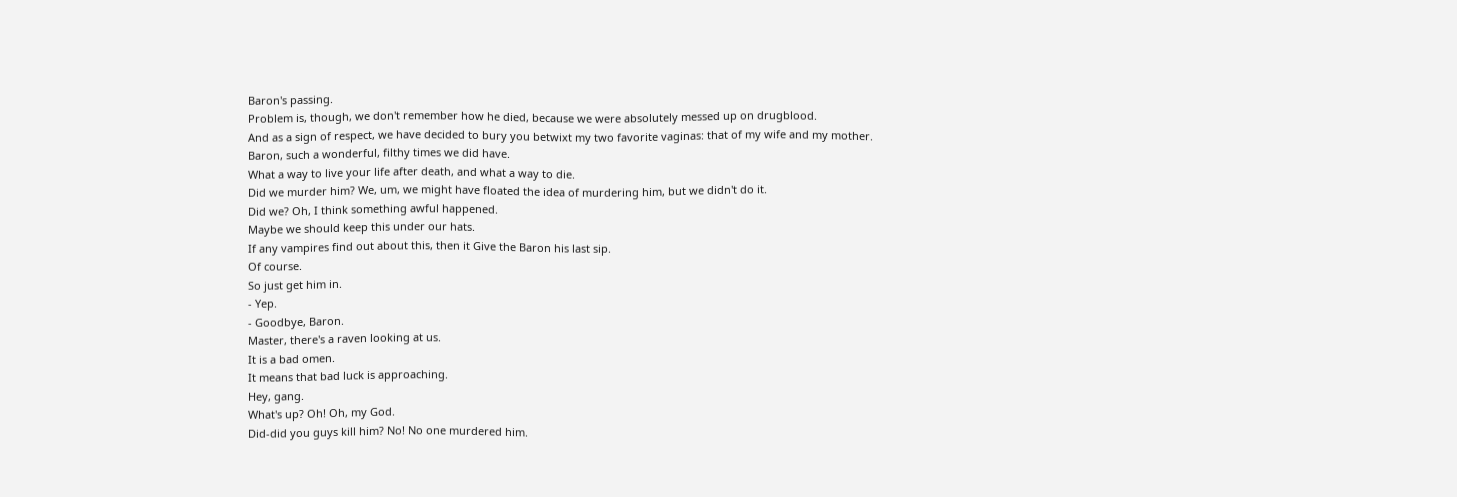Baron's passing.
Problem is, though, we don't remember how he died, because we were absolutely messed up on drugblood.
And as a sign of respect, we have decided to bury you betwixt my two favorite vaginas: that of my wife and my mother.
Baron, such a wonderful, filthy times we did have.
What a way to live your life after death, and what a way to die.
Did we murder him? We, um, we might have floated the idea of murdering him, but we didn't do it.
Did we? Oh, I think something awful happened.
Maybe we should keep this under our hats.
If any vampires find out about this, then it Give the Baron his last sip.
Of course.
So just get him in.
- Yep.
- Goodbye, Baron.
Master, there's a raven looking at us.
It is a bad omen.
It means that bad luck is approaching.
Hey, gang.
What's up? Oh! Oh, my God.
Did-did you guys kill him? No! No one murdered him.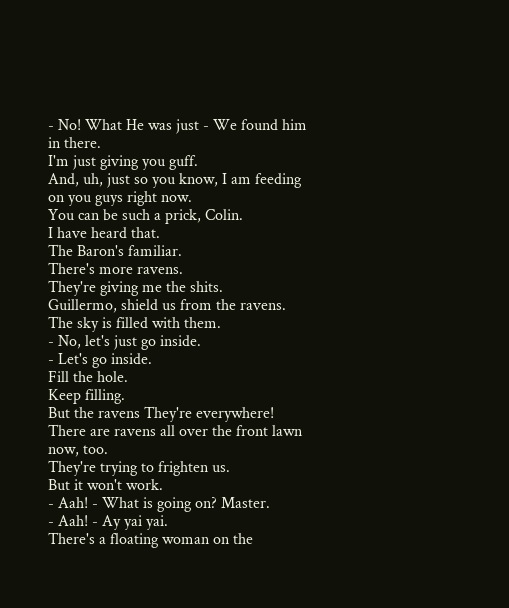- No! What He was just - We found him in there.
I'm just giving you guff.
And, uh, just so you know, I am feeding on you guys right now.
You can be such a prick, Colin.
I have heard that.
The Baron's familiar.
There's more ravens.
They're giving me the shits.
Guillermo, shield us from the ravens.
The sky is filled with them.
- No, let's just go inside.
- Let's go inside.
Fill the hole.
Keep filling.
But the ravens They're everywhere! There are ravens all over the front lawn now, too.
They're trying to frighten us.
But it won't work.
- Aah! - What is going on? Master.
- Aah! - Ay yai yai.
There's a floating woman on the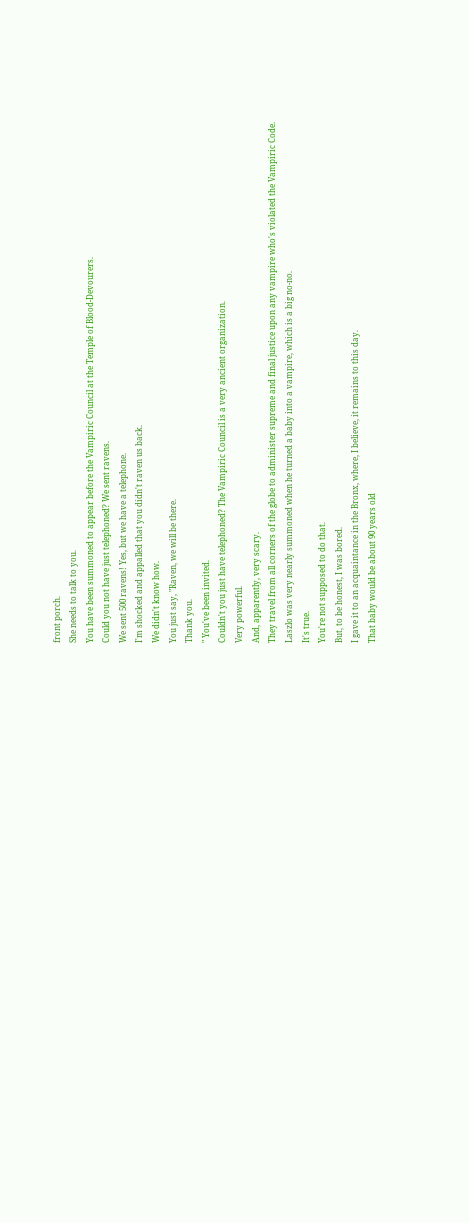front porch.
She needs to talk to you.
You have been summoned to appear before the Vampiric Council at the Temple of Blood-Devourers.
Could you not have just telephoned? We sent ravens.
We sent 500 ravens! Yes, but we have a telephone.
I'm shocked and appalled that you didn't raven us back.
We didn't know how.
You just say, "Raven, we will be there.
Thank you.
" You've been invited.
Couldn't you just have telephoned? The Vampiric Council is a very ancient organization.
Very powerful.
And, apparently, very scary.
They travel from all corners of the globe to administer supreme and final justice upon any vampire who's violated the Vampiric Code.
Laszlo was very nearly summoned when he turned a baby into a vampire, which is a big no-no.
It's true.
You're not supposed to do that.
But, to be honest, I was bored.
I gave it to an acquaintance in the Bronx, where, I believe, it remains to this day.
That baby would be about 90 years old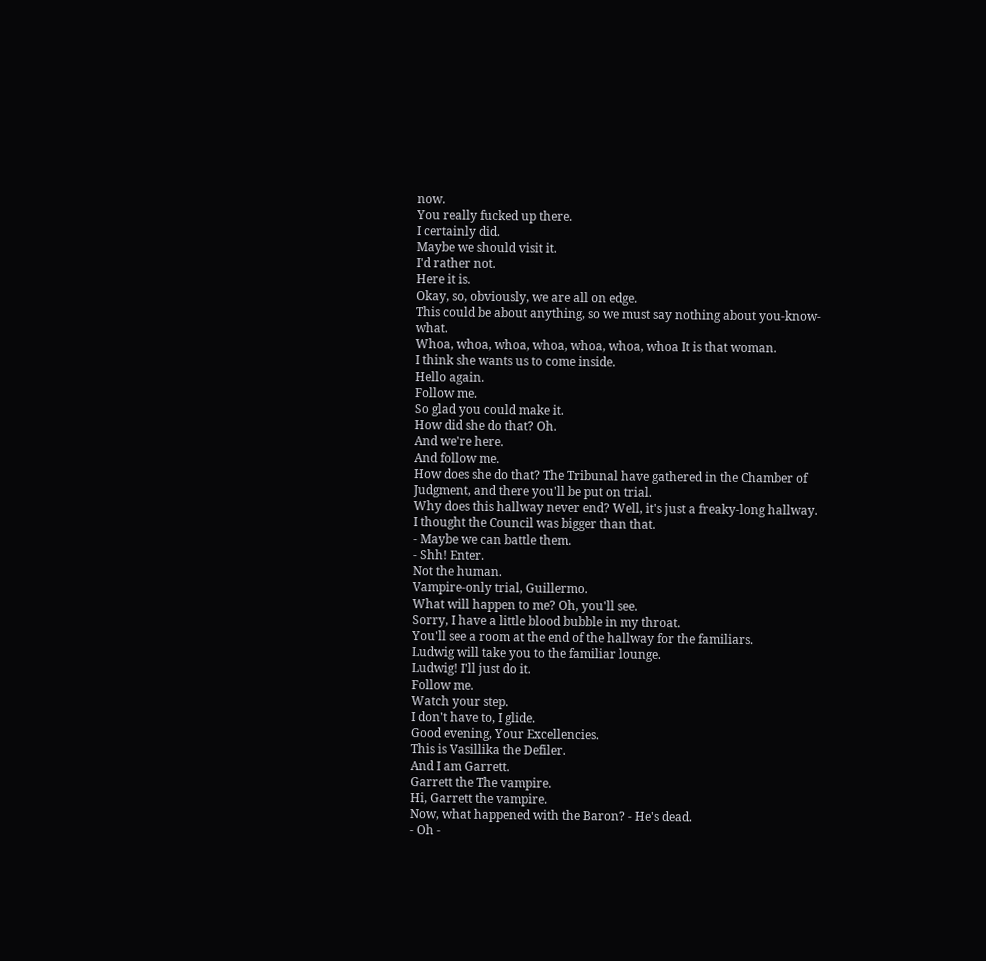now.
You really fucked up there.
I certainly did.
Maybe we should visit it.
I'd rather not.
Here it is.
Okay, so, obviously, we are all on edge.
This could be about anything, so we must say nothing about you-know-what.
Whoa, whoa, whoa, whoa, whoa, whoa, whoa It is that woman.
I think she wants us to come inside.
Hello again.
Follow me.
So glad you could make it.
How did she do that? Oh.
And we're here.
And follow me.
How does she do that? The Tribunal have gathered in the Chamber of Judgment, and there you'll be put on trial.
Why does this hallway never end? Well, it's just a freaky-long hallway.
I thought the Council was bigger than that.
- Maybe we can battle them.
- Shh! Enter.
Not the human.
Vampire-only trial, Guillermo.
What will happen to me? Oh, you'll see.
Sorry, I have a little blood bubble in my throat.
You'll see a room at the end of the hallway for the familiars.
Ludwig will take you to the familiar lounge.
Ludwig! I'll just do it.
Follow me.
Watch your step.
I don't have to, I glide.
Good evening, Your Excellencies.
This is Vasillika the Defiler.
And I am Garrett.
Garrett the The vampire.
Hi, Garrett the vampire.
Now, what happened with the Baron? - He's dead.
- Oh -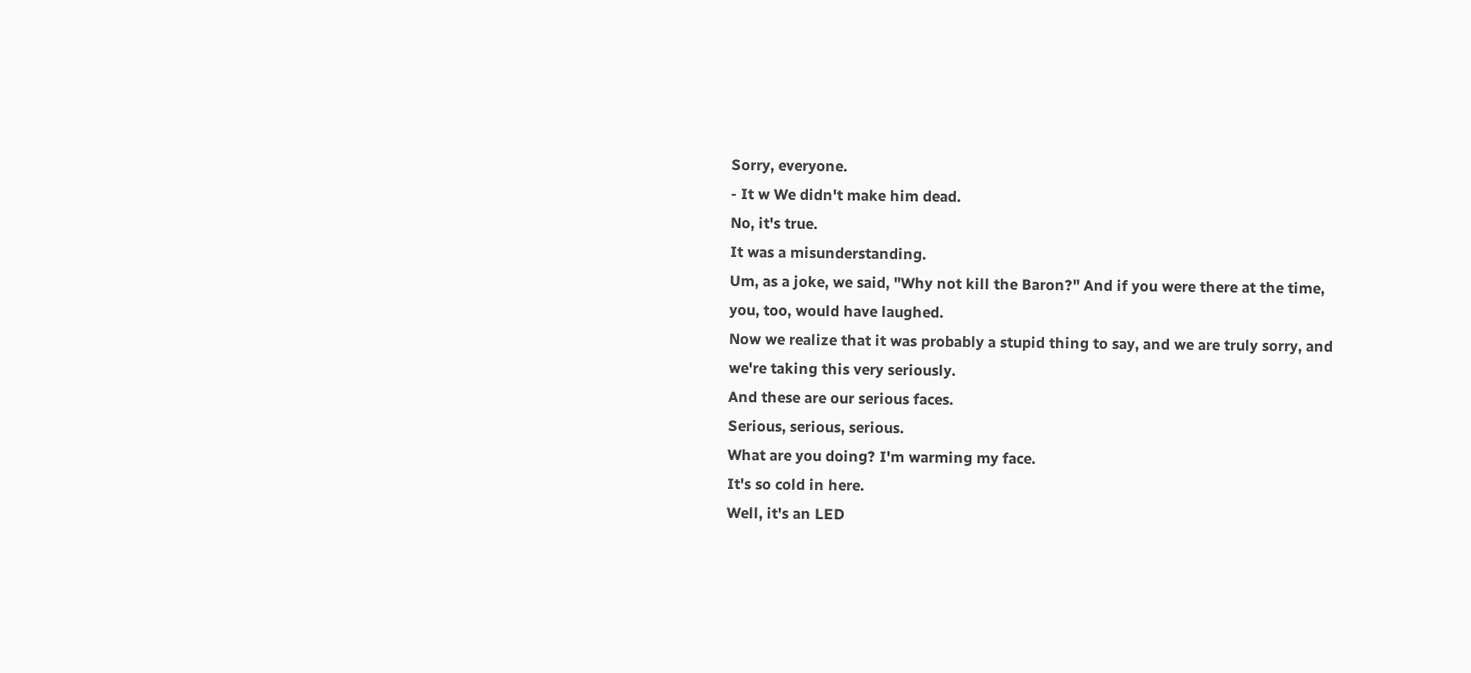Sorry, everyone.
- It w We didn't make him dead.
No, it's true.
It was a misunderstanding.
Um, as a joke, we said, "Why not kill the Baron?" And if you were there at the time, you, too, would have laughed.
Now we realize that it was probably a stupid thing to say, and we are truly sorry, and we're taking this very seriously.
And these are our serious faces.
Serious, serious, serious.
What are you doing? I'm warming my face.
It's so cold in here.
Well, it's an LED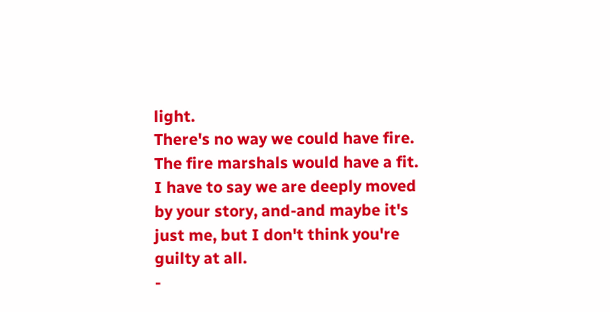light.
There's no way we could have fire.
The fire marshals would have a fit.
I have to say we are deeply moved by your story, and-and maybe it's just me, but I don't think you're guilty at all.
-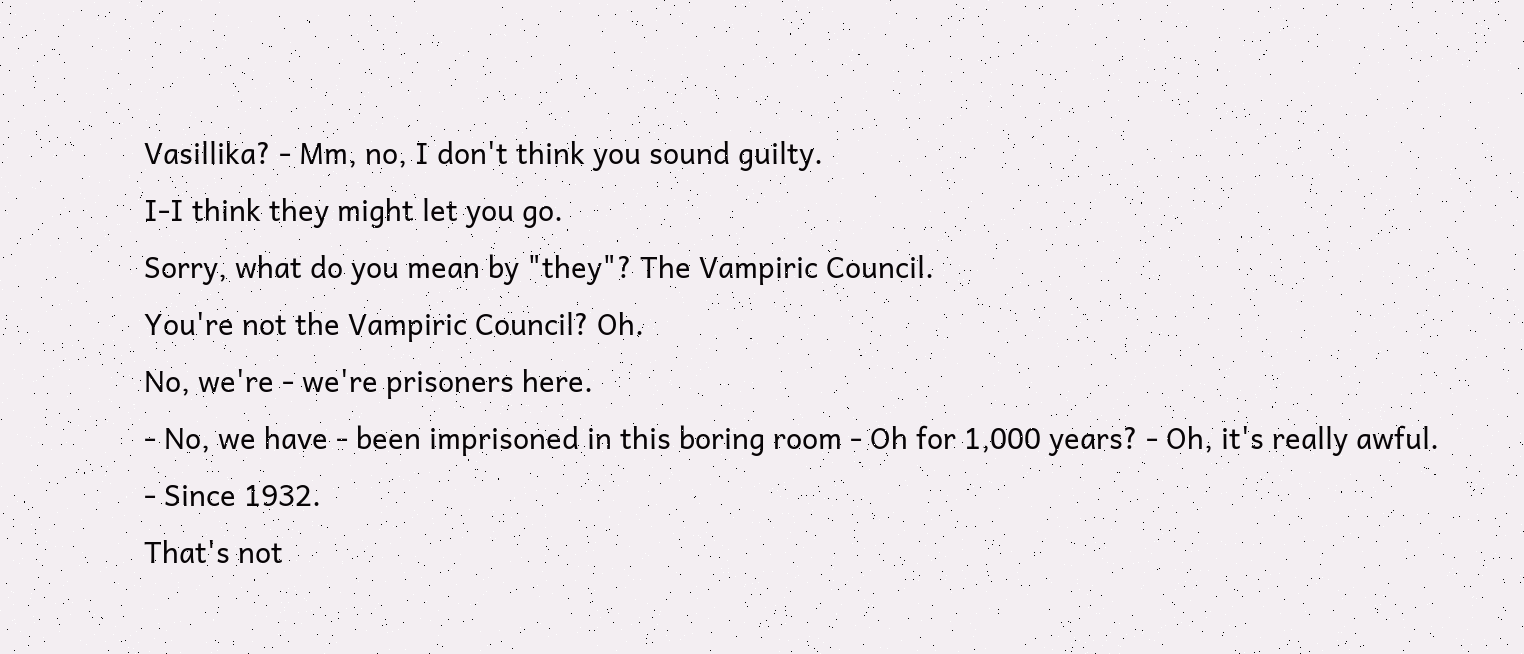Vasillika? - Mm, no, I don't think you sound guilty.
I-I think they might let you go.
Sorry, what do you mean by "they"? The Vampiric Council.
You're not the Vampiric Council? Oh.
No, we're - we're prisoners here.
- No, we have - been imprisoned in this boring room - Oh for 1,000 years? - Oh, it's really awful.
- Since 1932.
That's not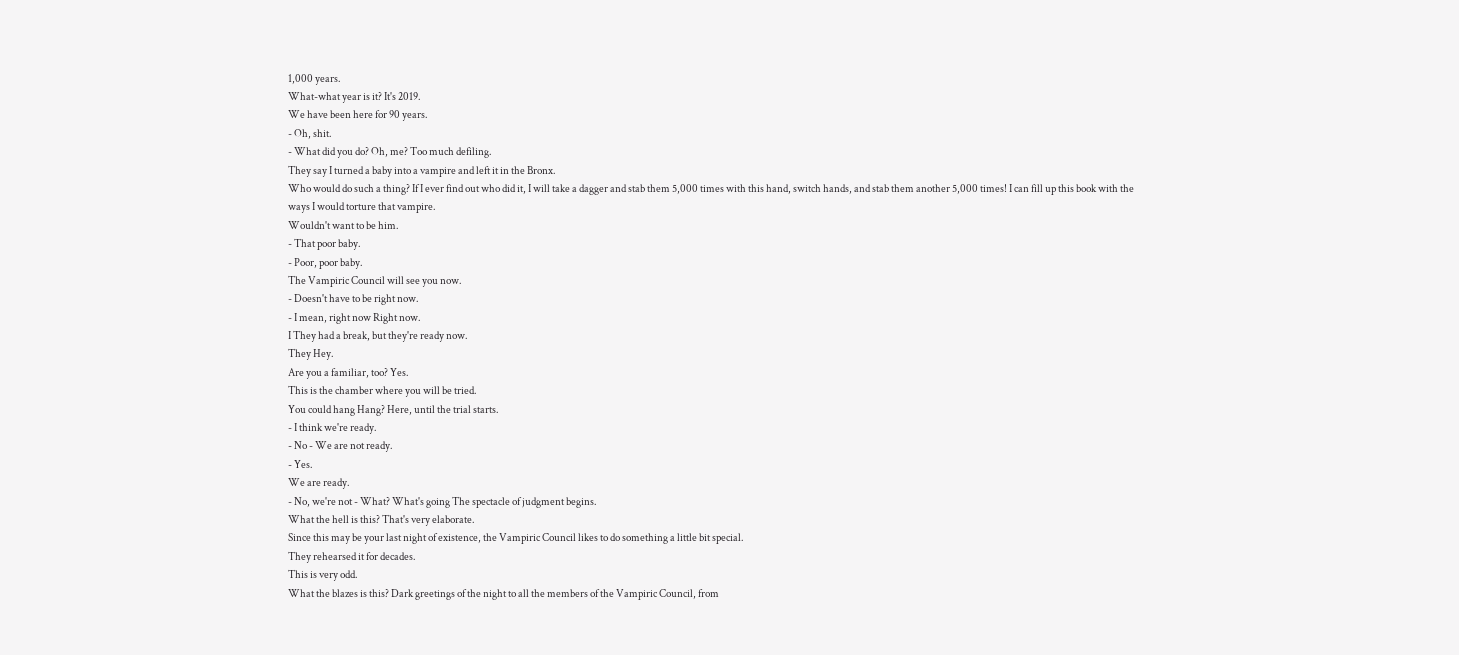1,000 years.
What-what year is it? It's 2019.
We have been here for 90 years.
- Oh, shit.
- What did you do? Oh, me? Too much defiling.
They say I turned a baby into a vampire and left it in the Bronx.
Who would do such a thing? If I ever find out who did it, I will take a dagger and stab them 5,000 times with this hand, switch hands, and stab them another 5,000 times! I can fill up this book with the ways I would torture that vampire.
Wouldn't want to be him.
- That poor baby.
- Poor, poor baby.
The Vampiric Council will see you now.
- Doesn't have to be right now.
- I mean, right now Right now.
I They had a break, but they're ready now.
They Hey.
Are you a familiar, too? Yes.
This is the chamber where you will be tried.
You could hang Hang? Here, until the trial starts.
- I think we're ready.
- No - We are not ready.
- Yes.
We are ready.
- No, we're not - What? What's going The spectacle of judgment begins.
What the hell is this? That's very elaborate.
Since this may be your last night of existence, the Vampiric Council likes to do something a little bit special.
They rehearsed it for decades.
This is very odd.
What the blazes is this? Dark greetings of the night to all the members of the Vampiric Council, from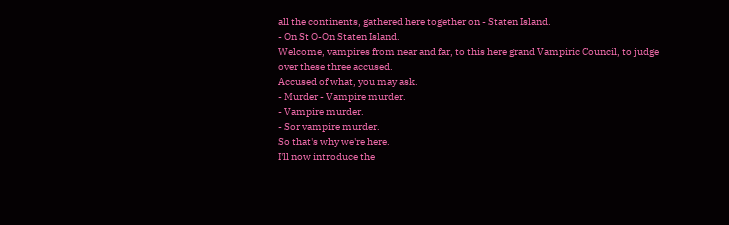all the continents, gathered here together on - Staten Island.
- On St O-On Staten Island.
Welcome, vampires from near and far, to this here grand Vampiric Council, to judge over these three accused.
Accused of what, you may ask.
- Murder - Vampire murder.
- Vampire murder.
- Sor vampire murder.
So that's why we're here.
I'll now introduce the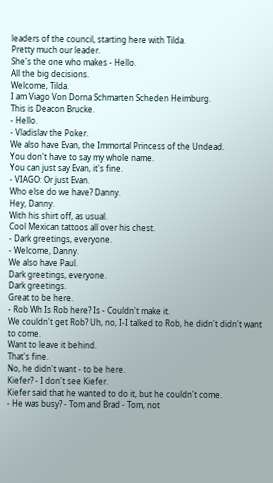leaders of the council, starting here with Tilda.
Pretty much our leader.
She's the one who makes - Hello.
All the big decisions.
Welcome, Tilda.
I am Viago Von Dorna Schmarten Scheden Heimburg.
This is Deacon Brucke.
- Hello.
- Vladislav the Poker.
We also have Evan, the Immortal Princess of the Undead.
You don't have to say my whole name.
You can just say Evan, it's fine.
- VIAGO: Or just Evan.
Who else do we have? Danny.
Hey, Danny.
With his shirt off, as usual.
Cool Mexican tattoos all over his chest.
- Dark greetings, everyone.
- Welcome, Danny.
We also have Paul.
Dark greetings, everyone.
Dark greetings.
Great to be here.
- Rob Wh Is Rob here? Is - Couldn't make it.
We couldn't get Rob? Uh, no, I-I talked to Rob, he didn't didn't want to come.
Want to leave it behind.
That's fine.
No, he didn't want - to be here.
Kiefer? - I don't see Kiefer.
Kiefer said that he wanted to do it, but he couldn't come.
- He was busy? - Tom and Brad - Tom, not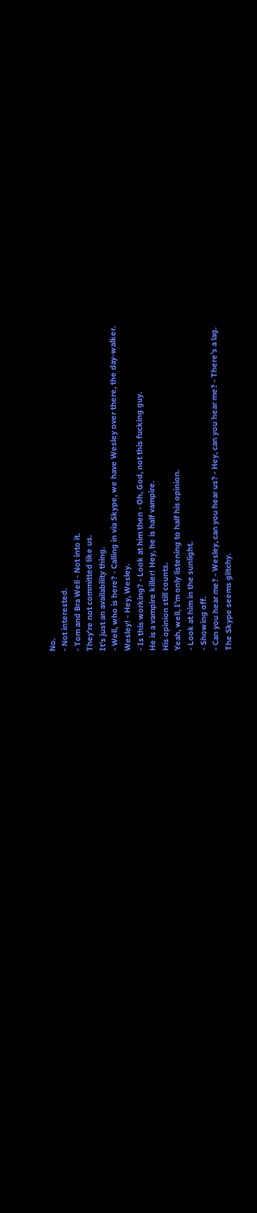No.
- Not interested.
- Tom and Bra Well - Not into it.
They're not committed like us.
It's just an availability thing.
- Well, who is here? - Calling in via Skype, we have Wesley over there, the day-walker.
Wesley! - Hey, Wesley.
- Is this working? - Look at him then - Oh, God, not this fucking guy.
He is a vampire killer! Hey, he is half vampire.
His opinion still counts.
Yeah, well, I'm only listening to half his opinion.
- Look at him in the sunlight.
- Showing off.
- Can you hear me? - Wesley, can you hear us? - Hey, can you hear me? - There's a lag.
The Skype seems glitchy.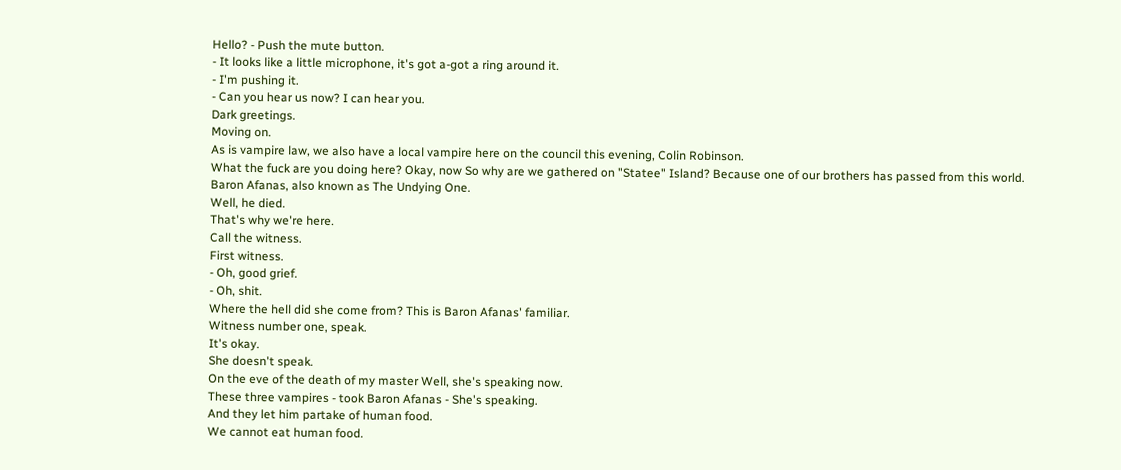Hello? - Push the mute button.
- It looks like a little microphone, it's got a-got a ring around it.
- I'm pushing it.
- Can you hear us now? I can hear you.
Dark greetings.
Moving on.
As is vampire law, we also have a local vampire here on the council this evening, Colin Robinson.
What the fuck are you doing here? Okay, now So why are we gathered on "Statee" Island? Because one of our brothers has passed from this world.
Baron Afanas, also known as The Undying One.
Well, he died.
That's why we're here.
Call the witness.
First witness.
- Oh, good grief.
- Oh, shit.
Where the hell did she come from? This is Baron Afanas' familiar.
Witness number one, speak.
It's okay.
She doesn't speak.
On the eve of the death of my master Well, she's speaking now.
These three vampires - took Baron Afanas - She's speaking.
And they let him partake of human food.
We cannot eat human food.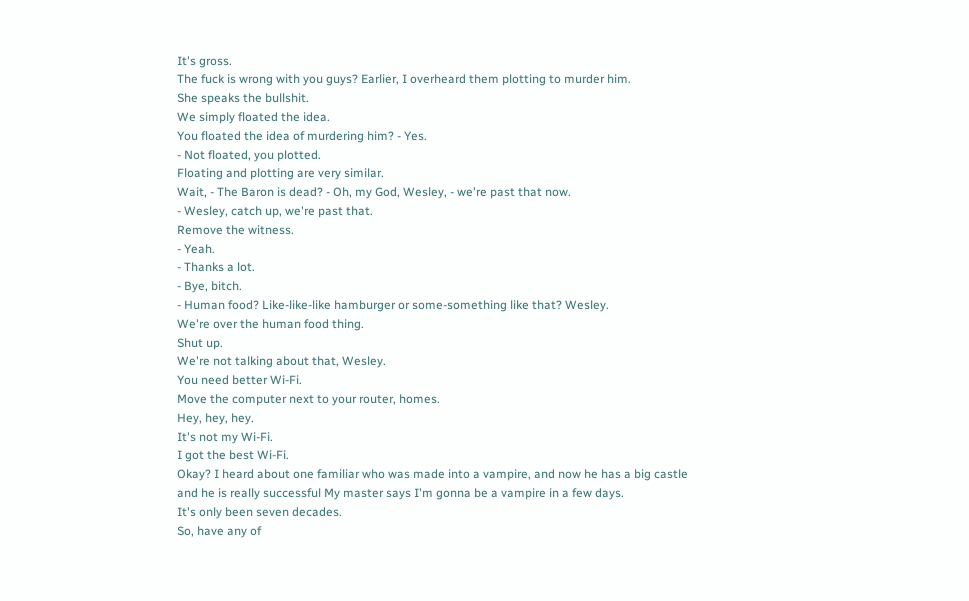It's gross.
The fuck is wrong with you guys? Earlier, I overheard them plotting to murder him.
She speaks the bullshit.
We simply floated the idea.
You floated the idea of murdering him? - Yes.
- Not floated, you plotted.
Floating and plotting are very similar.
Wait, - The Baron is dead? - Oh, my God, Wesley, - we're past that now.
- Wesley, catch up, we're past that.
Remove the witness.
- Yeah.
- Thanks a lot.
- Bye, bitch.
- Human food? Like-like-like hamburger or some-something like that? Wesley.
We're over the human food thing.
Shut up.
We're not talking about that, Wesley.
You need better Wi-Fi.
Move the computer next to your router, homes.
Hey, hey, hey.
It's not my Wi-Fi.
I got the best Wi-Fi.
Okay? I heard about one familiar who was made into a vampire, and now he has a big castle and he is really successful My master says I'm gonna be a vampire in a few days.
It's only been seven decades.
So, have any of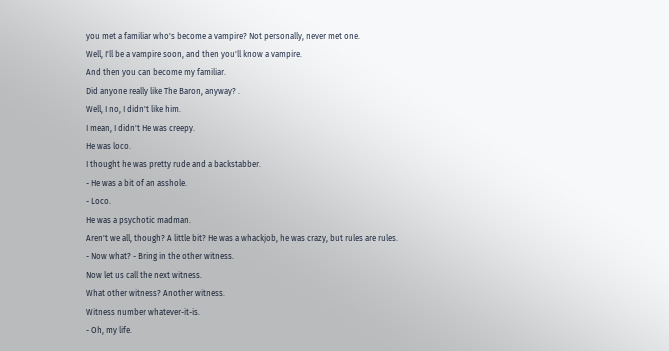you met a familiar who's become a vampire? Not personally, never met one.
Well, I'll be a vampire soon, and then you'll know a vampire.
And then you can become my familiar.
Did anyone really like The Baron, anyway? .
Well, I no, I didn't like him.
I mean, I didn't He was creepy.
He was loco.
I thought he was pretty rude and a backstabber.
- He was a bit of an asshole.
- Loco.
He was a psychotic madman.
Aren't we all, though? A little bit? He was a whackjob, he was crazy, but rules are rules.
- Now what? - Bring in the other witness.
Now let us call the next witness.
What other witness? Another witness.
Witness number whatever-it-is.
- Oh, my life.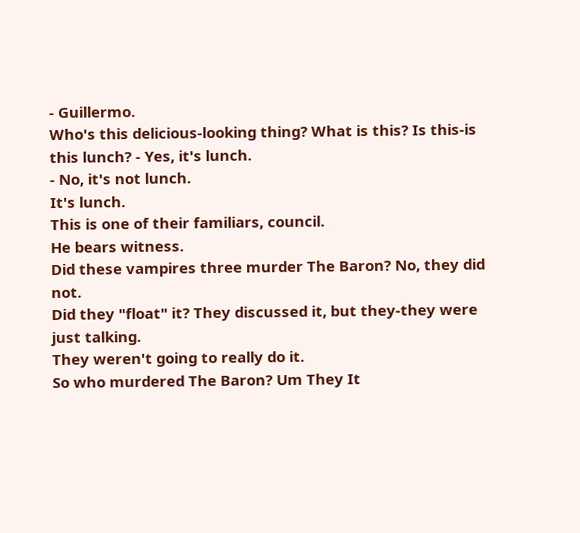- Guillermo.
Who's this delicious-looking thing? What is this? Is this-is this lunch? - Yes, it's lunch.
- No, it's not lunch.
It's lunch.
This is one of their familiars, council.
He bears witness.
Did these vampires three murder The Baron? No, they did not.
Did they "float" it? They discussed it, but they-they were just talking.
They weren't going to really do it.
So who murdered The Baron? Um They It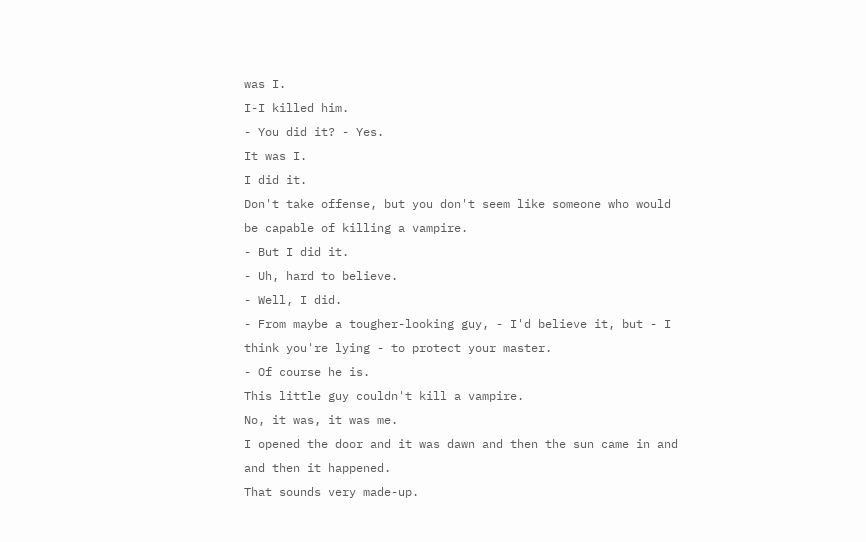was I.
I-I killed him.
- You did it? - Yes.
It was I.
I did it.
Don't take offense, but you don't seem like someone who would be capable of killing a vampire.
- But I did it.
- Uh, hard to believe.
- Well, I did.
- From maybe a tougher-looking guy, - I'd believe it, but - I think you're lying - to protect your master.
- Of course he is.
This little guy couldn't kill a vampire.
No, it was, it was me.
I opened the door and it was dawn and then the sun came in and and then it happened.
That sounds very made-up.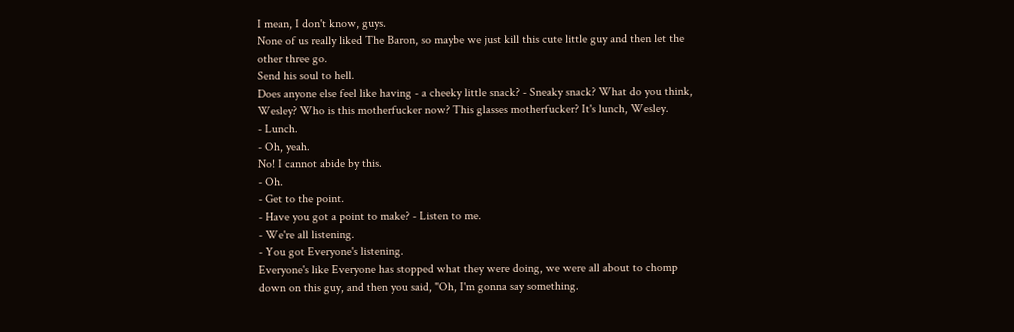I mean, I don't know, guys.
None of us really liked The Baron, so maybe we just kill this cute little guy and then let the other three go.
Send his soul to hell.
Does anyone else feel like having - a cheeky little snack? - Sneaky snack? What do you think, Wesley? Who is this motherfucker now? This glasses motherfucker? It's lunch, Wesley.
- Lunch.
- Oh, yeah.
No! I cannot abide by this.
- Oh.
- Get to the point.
- Have you got a point to make? - Listen to me.
- We're all listening.
- You got Everyone's listening.
Everyone's like Everyone has stopped what they were doing, we were all about to chomp down on this guy, and then you said, "Oh, I'm gonna say something.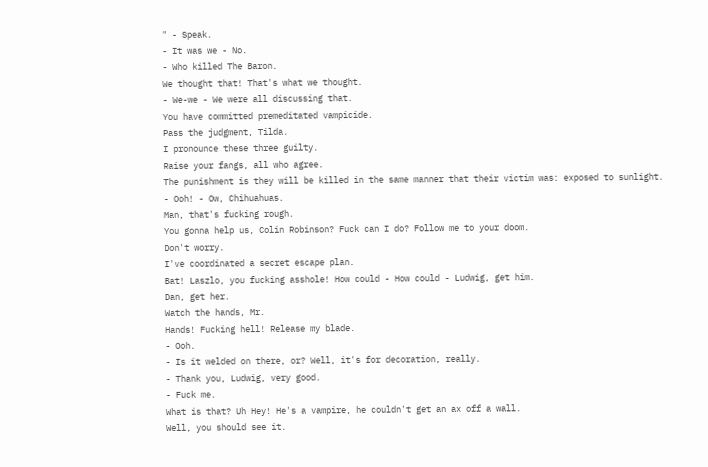" - Speak.
- It was we - No.
- Who killed The Baron.
We thought that! That's what we thought.
- We-we - We were all discussing that.
You have committed premeditated vampicide.
Pass the judgment, Tilda.
I pronounce these three guilty.
Raise your fangs, all who agree.
The punishment is they will be killed in the same manner that their victim was: exposed to sunlight.
- Ooh! - Ow, Chihuahuas.
Man, that's fucking rough.
You gonna help us, Colin Robinson? Fuck can I do? Follow me to your doom.
Don't worry.
I've coordinated a secret escape plan.
Bat! Laszlo, you fucking asshole! How could - How could - Ludwig, get him.
Dan, get her.
Watch the hands, Mr.
Hands! Fucking hell! Release my blade.
- Ooh.
- Is it welded on there, or? Well, it's for decoration, really.
- Thank you, Ludwig, very good.
- Fuck me.
What is that? Uh Hey! He's a vampire, he couldn't get an ax off a wall.
Well, you should see it.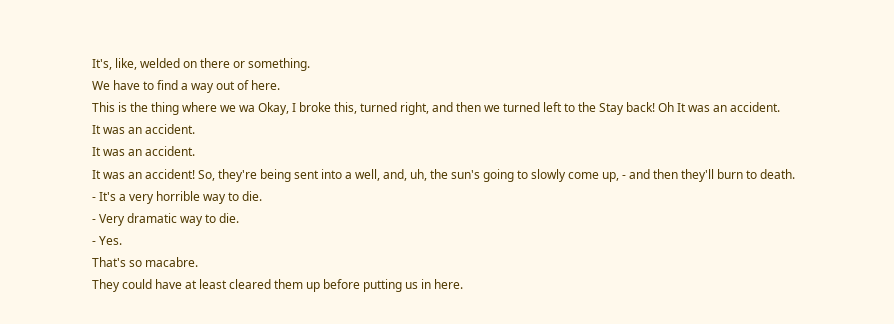It's, like, welded on there or something.
We have to find a way out of here.
This is the thing where we wa Okay, I broke this, turned right, and then we turned left to the Stay back! Oh It was an accident.
It was an accident.
It was an accident.
It was an accident! So, they're being sent into a well, and, uh, the sun's going to slowly come up, - and then they'll burn to death.
- It's a very horrible way to die.
- Very dramatic way to die.
- Yes.
That's so macabre.
They could have at least cleared them up before putting us in here.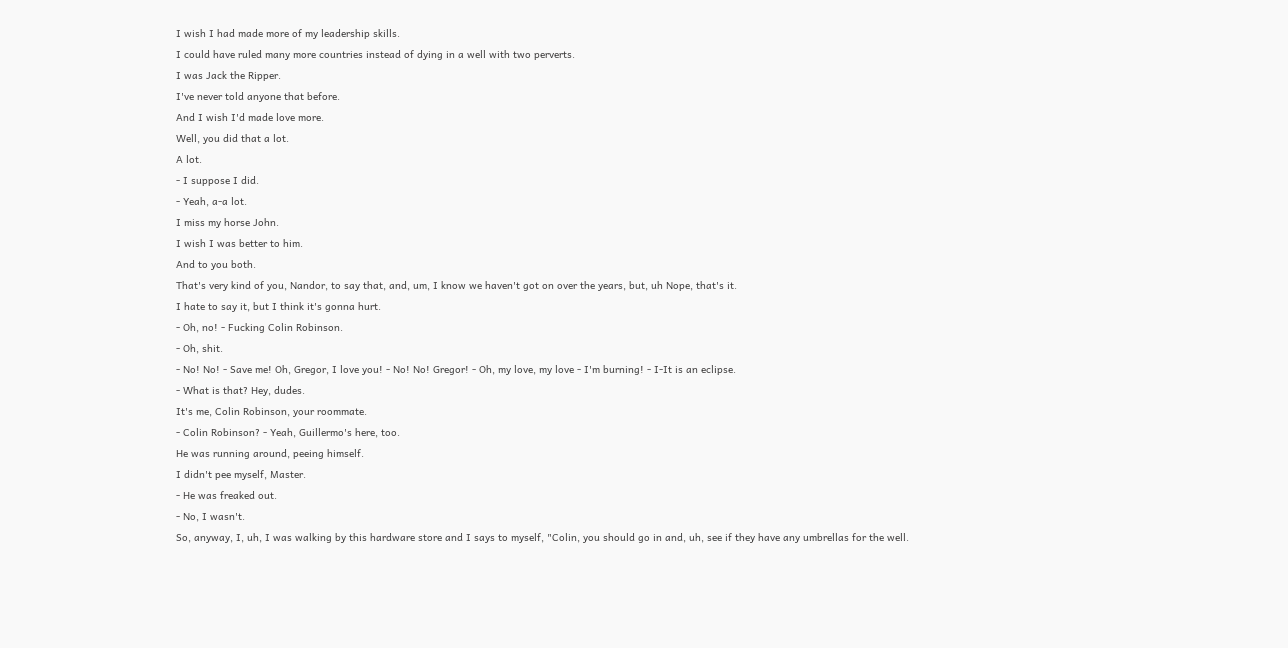I wish I had made more of my leadership skills.
I could have ruled many more countries instead of dying in a well with two perverts.
I was Jack the Ripper.
I've never told anyone that before.
And I wish I'd made love more.
Well, you did that a lot.
A lot.
- I suppose I did.
- Yeah, a-a lot.
I miss my horse John.
I wish I was better to him.
And to you both.
That's very kind of you, Nandor, to say that, and, um, I know we haven't got on over the years, but, uh Nope, that's it.
I hate to say it, but I think it's gonna hurt.
- Oh, no! - Fucking Colin Robinson.
- Oh, shit.
- No! No! - Save me! Oh, Gregor, I love you! - No! No! Gregor! - Oh, my love, my love - I'm burning! - I-It is an eclipse.
- What is that? Hey, dudes.
It's me, Colin Robinson, your roommate.
- Colin Robinson? - Yeah, Guillermo's here, too.
He was running around, peeing himself.
I didn't pee myself, Master.
- He was freaked out.
- No, I wasn't.
So, anyway, I, uh, I was walking by this hardware store and I says to myself, "Colin, you should go in and, uh, see if they have any umbrellas for the well.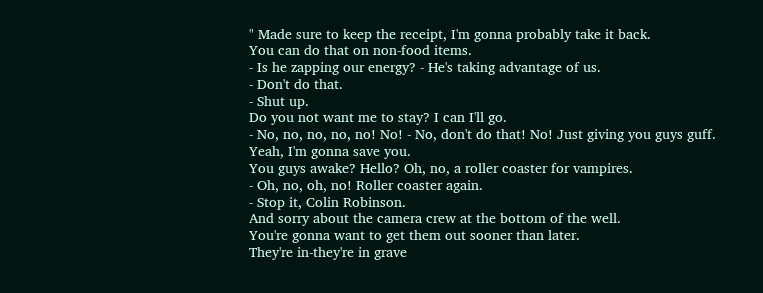" Made sure to keep the receipt, I'm gonna probably take it back.
You can do that on non-food items.
- Is he zapping our energy? - He's taking advantage of us.
- Don't do that.
- Shut up.
Do you not want me to stay? I can I'll go.
- No, no, no, no, no! No! - No, don't do that! No! Just giving you guys guff.
Yeah, I'm gonna save you.
You guys awake? Hello? Oh, no, a roller coaster for vampires.
- Oh, no, oh, no! Roller coaster again.
- Stop it, Colin Robinson.
And sorry about the camera crew at the bottom of the well.
You're gonna want to get them out sooner than later.
They're in-they're in grave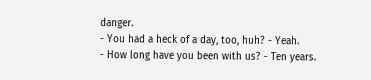danger.
- You had a heck of a day, too, huh? - Yeah.
- How long have you been with us? - Ten years.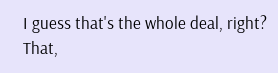I guess that's the whole deal, right? That,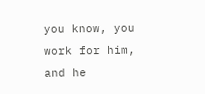you know, you work for him, and he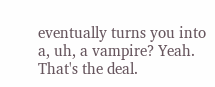eventually turns you into a, uh, a vampire? Yeah.
That's the deal.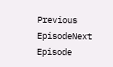Previous EpisodeNext Episode